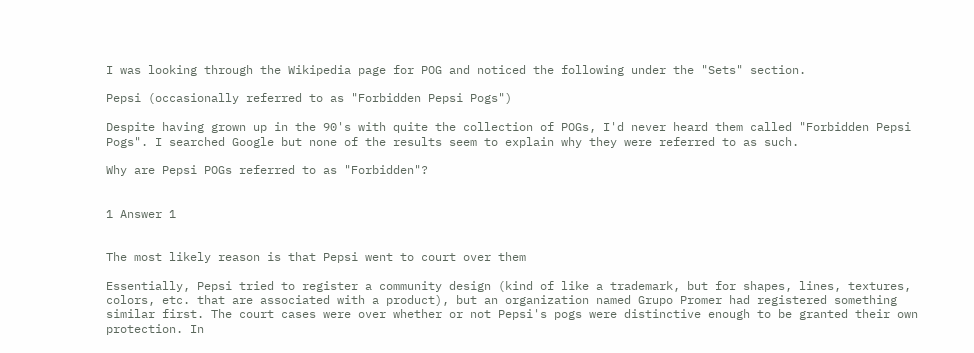I was looking through the Wikipedia page for POG and noticed the following under the "Sets" section.

Pepsi (occasionally referred to as "Forbidden Pepsi Pogs")

Despite having grown up in the 90's with quite the collection of POGs, I'd never heard them called "Forbidden Pepsi Pogs". I searched Google but none of the results seem to explain why they were referred to as such.

Why are Pepsi POGs referred to as "Forbidden"?


1 Answer 1


The most likely reason is that Pepsi went to court over them

Essentially, Pepsi tried to register a community design (kind of like a trademark, but for shapes, lines, textures, colors, etc. that are associated with a product), but an organization named Grupo Promer had registered something similar first. The court cases were over whether or not Pepsi's pogs were distinctive enough to be granted their own protection. In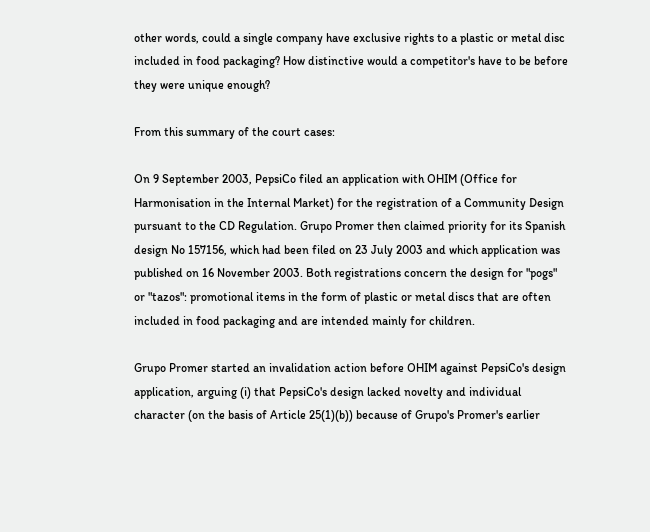other words, could a single company have exclusive rights to a plastic or metal disc included in food packaging? How distinctive would a competitor's have to be before they were unique enough?

From this summary of the court cases:

On 9 September 2003, PepsiCo filed an application with OHIM (Office for Harmonisation in the Internal Market) for the registration of a Community Design pursuant to the CD Regulation. Grupo Promer then claimed priority for its Spanish design No 157156, which had been filed on 23 July 2003 and which application was published on 16 November 2003. Both registrations concern the design for "pogs" or "tazos": promotional items in the form of plastic or metal discs that are often included in food packaging and are intended mainly for children.

Grupo Promer started an invalidation action before OHIM against PepsiCo's design application, arguing (i) that PepsiCo's design lacked novelty and individual character (on the basis of Article 25(1)(b)) because of Grupo's Promer's earlier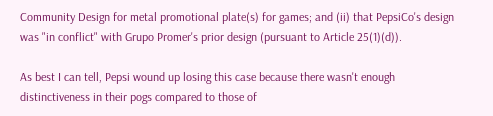Community Design for metal promotional plate(s) for games; and (ii) that PepsiCo's design was "in conflict" with Grupo Promer's prior design (pursuant to Article 25(1)(d)).

As best I can tell, Pepsi wound up losing this case because there wasn't enough distinctiveness in their pogs compared to those of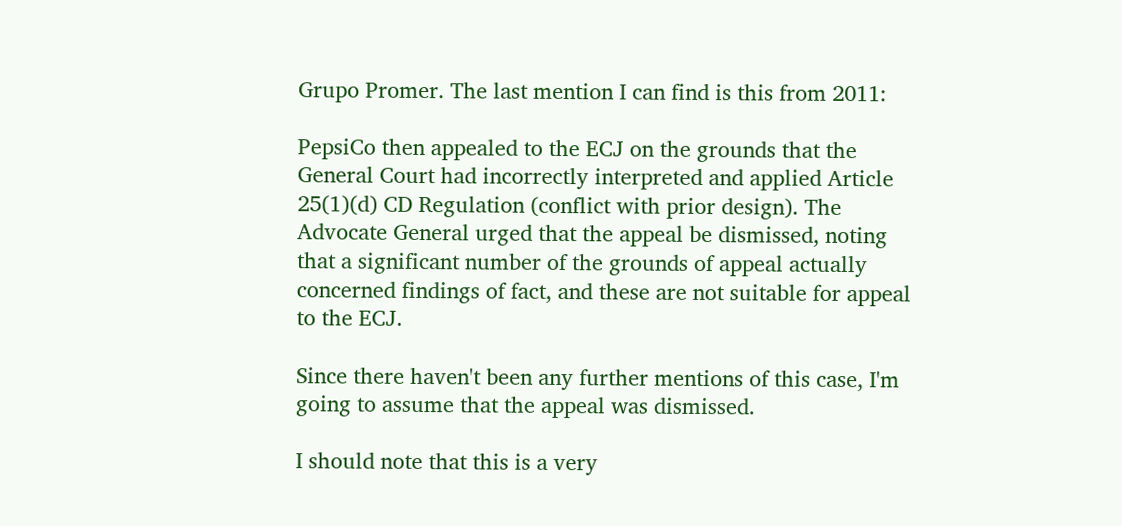Grupo Promer. The last mention I can find is this from 2011:

PepsiCo then appealed to the ECJ on the grounds that the General Court had incorrectly interpreted and applied Article 25(1)(d) CD Regulation (conflict with prior design). The Advocate General urged that the appeal be dismissed, noting that a significant number of the grounds of appeal actually concerned findings of fact, and these are not suitable for appeal to the ECJ.

Since there haven't been any further mentions of this case, I'm going to assume that the appeal was dismissed.

I should note that this is a very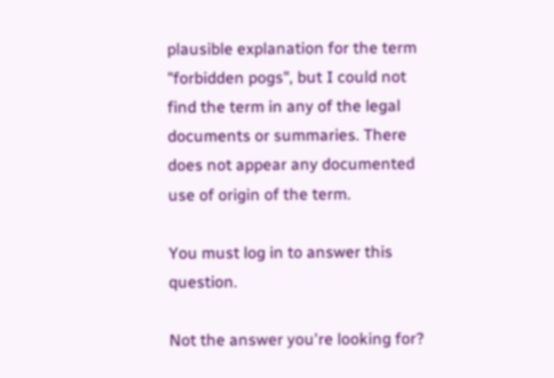plausible explanation for the term "forbidden pogs", but I could not find the term in any of the legal documents or summaries. There does not appear any documented use of origin of the term.

You must log in to answer this question.

Not the answer you're looking for?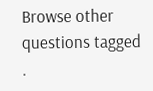Browse other questions tagged .